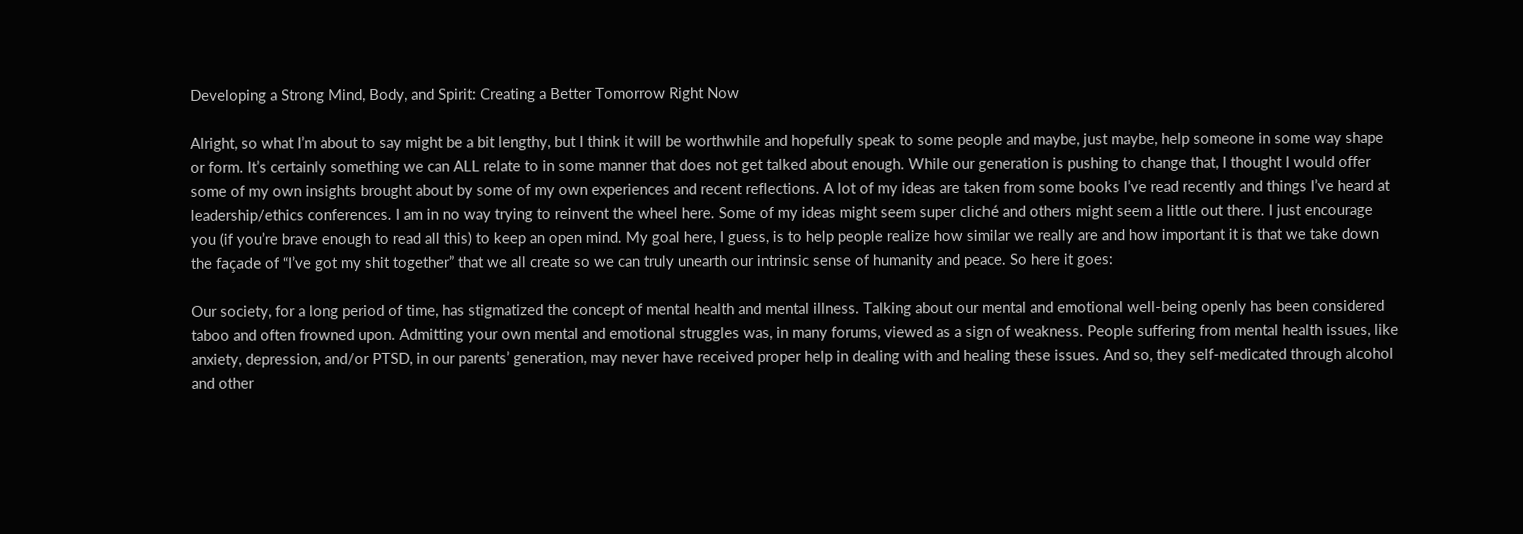Developing a Strong Mind, Body, and Spirit: Creating a Better Tomorrow Right Now

Alright, so what I’m about to say might be a bit lengthy, but I think it will be worthwhile and hopefully speak to some people and maybe, just maybe, help someone in some way shape or form. It’s certainly something we can ALL relate to in some manner that does not get talked about enough. While our generation is pushing to change that, I thought I would offer some of my own insights brought about by some of my own experiences and recent reflections. A lot of my ideas are taken from some books I’ve read recently and things I’ve heard at leadership/ethics conferences. I am in no way trying to reinvent the wheel here. Some of my ideas might seem super cliché and others might seem a little out there. I just encourage you (if you’re brave enough to read all this) to keep an open mind. My goal here, I guess, is to help people realize how similar we really are and how important it is that we take down the façade of “I’ve got my shit together” that we all create so we can truly unearth our intrinsic sense of humanity and peace. So here it goes:

Our society, for a long period of time, has stigmatized the concept of mental health and mental illness. Talking about our mental and emotional well-being openly has been considered taboo and often frowned upon. Admitting your own mental and emotional struggles was, in many forums, viewed as a sign of weakness. People suffering from mental health issues, like anxiety, depression, and/or PTSD, in our parents’ generation, may never have received proper help in dealing with and healing these issues. And so, they self-medicated through alcohol and other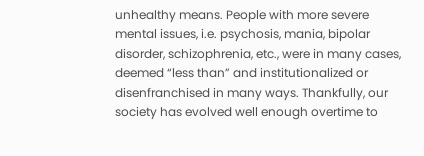unhealthy means. People with more severe mental issues, i.e. psychosis, mania, bipolar disorder, schizophrenia, etc., were in many cases, deemed “less than” and institutionalized or disenfranchised in many ways. Thankfully, our society has evolved well enough overtime to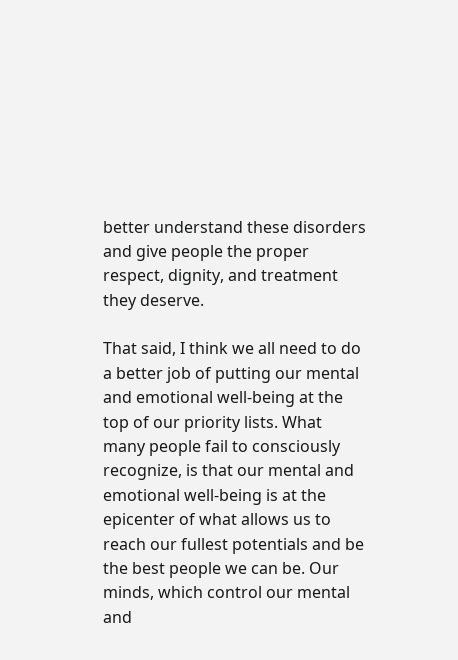better understand these disorders and give people the proper respect, dignity, and treatment they deserve.

That said, I think we all need to do a better job of putting our mental and emotional well-being at the top of our priority lists. What many people fail to consciously recognize, is that our mental and emotional well-being is at the epicenter of what allows us to reach our fullest potentials and be the best people we can be. Our minds, which control our mental and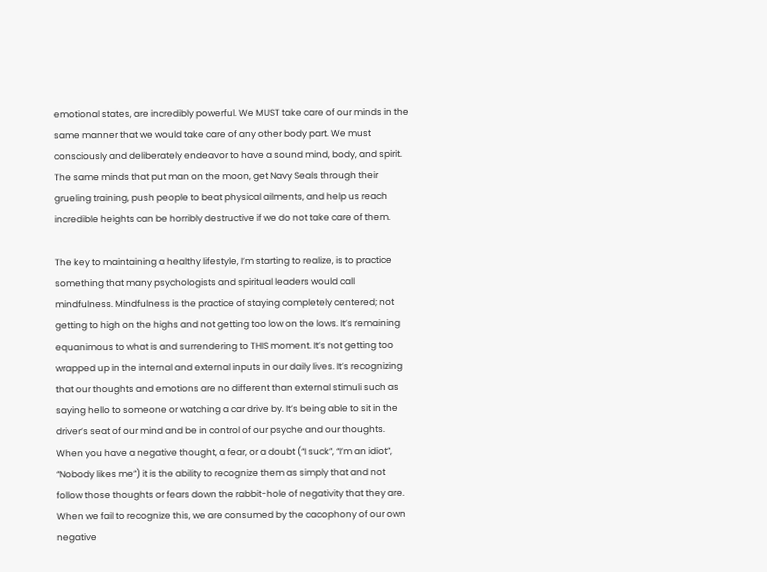emotional states, are incredibly powerful. We MUST take care of our minds in the same manner that we would take care of any other body part. We must consciously and deliberately endeavor to have a sound mind, body, and spirit. The same minds that put man on the moon, get Navy Seals through their grueling training, push people to beat physical ailments, and help us reach incredible heights can be horribly destructive if we do not take care of them.

The key to maintaining a healthy lifestyle, I’m starting to realize, is to practice something that many psychologists and spiritual leaders would call mindfulness. Mindfulness is the practice of staying completely centered; not getting to high on the highs and not getting too low on the lows. It’s remaining equanimous to what is and surrendering to THIS moment. It’s not getting too wrapped up in the internal and external inputs in our daily lives. It’s recognizing that our thoughts and emotions are no different than external stimuli such as saying hello to someone or watching a car drive by. It’s being able to sit in the driver’s seat of our mind and be in control of our psyche and our thoughts. When you have a negative thought, a fear, or a doubt (“I suck”, “I’m an idiot”, “Nobody likes me”) it is the ability to recognize them as simply that and not follow those thoughts or fears down the rabbit-hole of negativity that they are. When we fail to recognize this, we are consumed by the cacophony of our own negative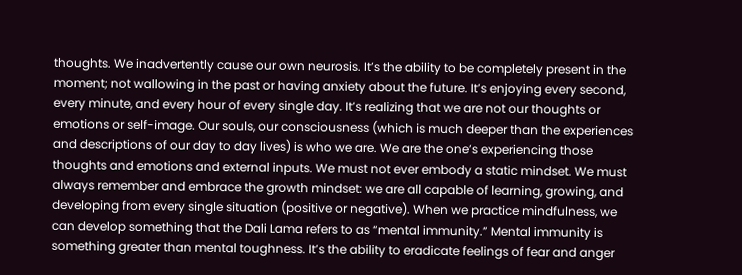thoughts. We inadvertently cause our own neurosis. It’s the ability to be completely present in the moment; not wallowing in the past or having anxiety about the future. It’s enjoying every second, every minute, and every hour of every single day. It’s realizing that we are not our thoughts or emotions or self-image. Our souls, our consciousness (which is much deeper than the experiences and descriptions of our day to day lives) is who we are. We are the one’s experiencing those thoughts and emotions and external inputs. We must not ever embody a static mindset. We must always remember and embrace the growth mindset: we are all capable of learning, growing, and developing from every single situation (positive or negative). When we practice mindfulness, we can develop something that the Dali Lama refers to as “mental immunity.” Mental immunity is something greater than mental toughness. It’s the ability to eradicate feelings of fear and anger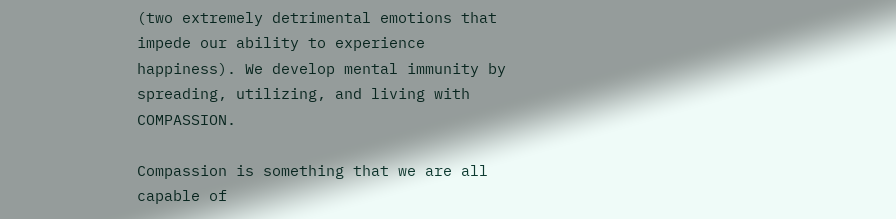(two extremely detrimental emotions that impede our ability to experience happiness). We develop mental immunity by spreading, utilizing, and living with COMPASSION.

Compassion is something that we are all capable of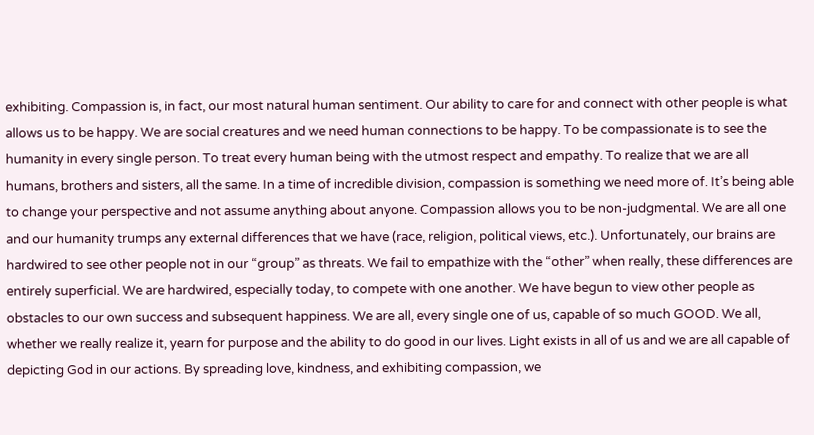exhibiting. Compassion is, in fact, our most natural human sentiment. Our ability to care for and connect with other people is what allows us to be happy. We are social creatures and we need human connections to be happy. To be compassionate is to see the humanity in every single person. To treat every human being with the utmost respect and empathy. To realize that we are all humans, brothers and sisters, all the same. In a time of incredible division, compassion is something we need more of. It’s being able to change your perspective and not assume anything about anyone. Compassion allows you to be non-judgmental. We are all one and our humanity trumps any external differences that we have (race, religion, political views, etc.). Unfortunately, our brains are hardwired to see other people not in our “group” as threats. We fail to empathize with the “other” when really, these differences are entirely superficial. We are hardwired, especially today, to compete with one another. We have begun to view other people as obstacles to our own success and subsequent happiness. We are all, every single one of us, capable of so much GOOD. We all, whether we really realize it, yearn for purpose and the ability to do good in our lives. Light exists in all of us and we are all capable of depicting God in our actions. By spreading love, kindness, and exhibiting compassion, we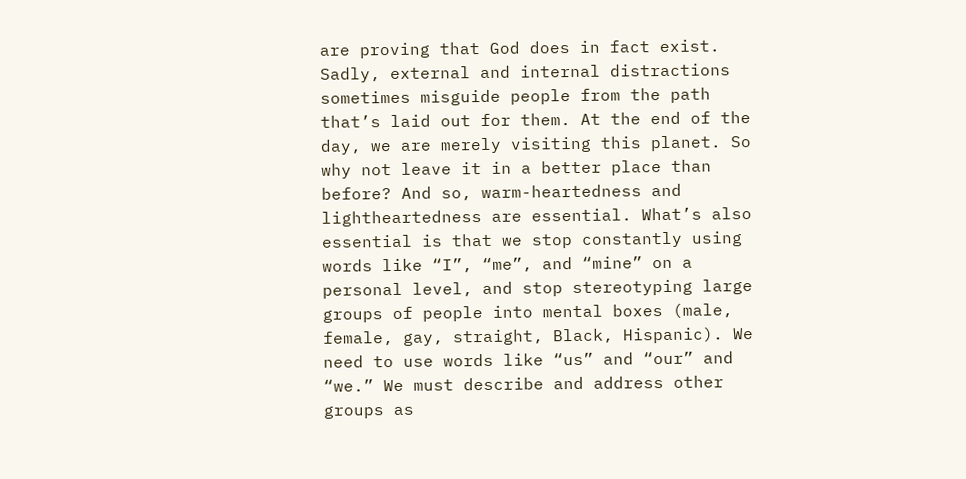are proving that God does in fact exist. Sadly, external and internal distractions sometimes misguide people from the path that’s laid out for them. At the end of the day, we are merely visiting this planet. So why not leave it in a better place than before? And so, warm-heartedness and lightheartedness are essential. What’s also essential is that we stop constantly using words like “I”, “me”, and “mine” on a personal level, and stop stereotyping large groups of people into mental boxes (male, female, gay, straight, Black, Hispanic). We need to use words like “us” and “our” and “we.” We must describe and address other groups as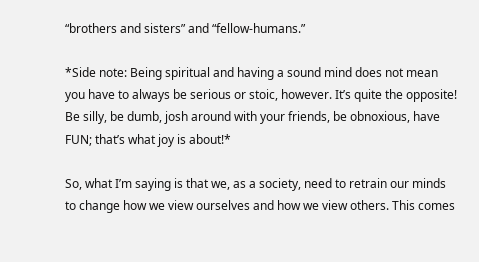“brothers and sisters” and “fellow-humans.”

*Side note: Being spiritual and having a sound mind does not mean you have to always be serious or stoic, however. It’s quite the opposite! Be silly, be dumb, josh around with your friends, be obnoxious, have FUN; that’s what joy is about!*

So, what I’m saying is that we, as a society, need to retrain our minds to change how we view ourselves and how we view others. This comes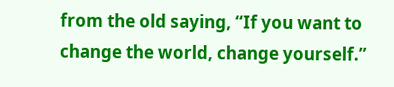from the old saying, “If you want to change the world, change yourself.”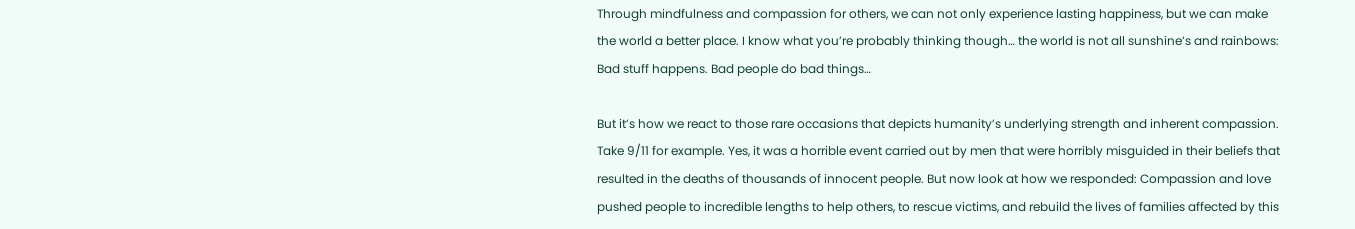Through mindfulness and compassion for others, we can not only experience lasting happiness, but we can make the world a better place. I know what you’re probably thinking though… the world is not all sunshine’s and rainbows: Bad stuff happens. Bad people do bad things…

But it’s how we react to those rare occasions that depicts humanity’s underlying strength and inherent compassion. Take 9/11 for example. Yes, it was a horrible event carried out by men that were horribly misguided in their beliefs that resulted in the deaths of thousands of innocent people. But now look at how we responded: Compassion and love pushed people to incredible lengths to help others, to rescue victims, and rebuild the lives of families affected by this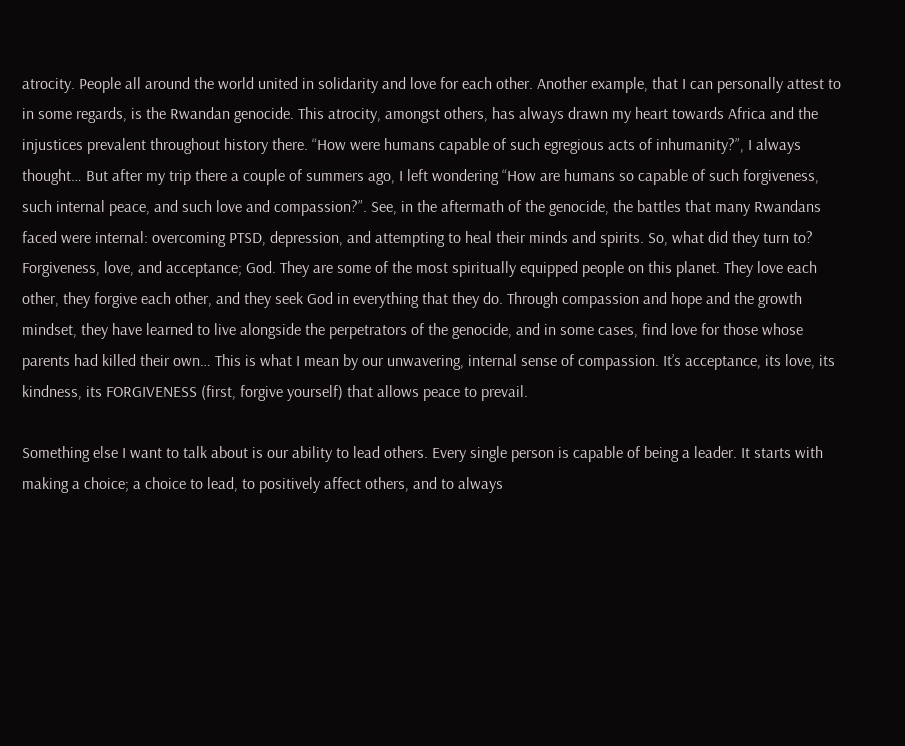atrocity. People all around the world united in solidarity and love for each other. Another example, that I can personally attest to in some regards, is the Rwandan genocide. This atrocity, amongst others, has always drawn my heart towards Africa and the injustices prevalent throughout history there. “How were humans capable of such egregious acts of inhumanity?”, I always thought… But after my trip there a couple of summers ago, I left wondering “How are humans so capable of such forgiveness, such internal peace, and such love and compassion?”. See, in the aftermath of the genocide, the battles that many Rwandans faced were internal: overcoming PTSD, depression, and attempting to heal their minds and spirits. So, what did they turn to? Forgiveness, love, and acceptance; God. They are some of the most spiritually equipped people on this planet. They love each other, they forgive each other, and they seek God in everything that they do. Through compassion and hope and the growth mindset, they have learned to live alongside the perpetrators of the genocide, and in some cases, find love for those whose parents had killed their own… This is what I mean by our unwavering, internal sense of compassion. It’s acceptance, its love, its kindness, its FORGIVENESS (first, forgive yourself) that allows peace to prevail.

Something else I want to talk about is our ability to lead others. Every single person is capable of being a leader. It starts with making a choice; a choice to lead, to positively affect others, and to always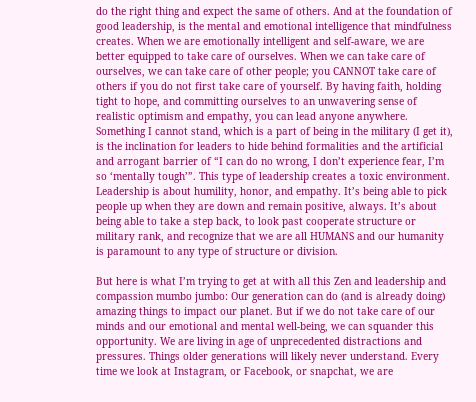do the right thing and expect the same of others. And at the foundation of good leadership, is the mental and emotional intelligence that mindfulness creates. When we are emotionally intelligent and self-aware, we are better equipped to take care of ourselves. When we can take care of ourselves, we can take care of other people; you CANNOT take care of others if you do not first take care of yourself. By having faith, holding tight to hope, and committing ourselves to an unwavering sense of realistic optimism and empathy, you can lead anyone anywhere. Something I cannot stand, which is a part of being in the military (I get it), is the inclination for leaders to hide behind formalities and the artificial and arrogant barrier of “I can do no wrong, I don’t experience fear, I’m so ‘mentally tough’”. This type of leadership creates a toxic environment. Leadership is about humility, honor, and empathy. It’s being able to pick people up when they are down and remain positive, always. It’s about being able to take a step back, to look past cooperate structure or military rank, and recognize that we are all HUMANS and our humanity is paramount to any type of structure or division.

But here is what I’m trying to get at with all this Zen and leadership and compassion mumbo jumbo: Our generation can do (and is already doing) amazing things to impact our planet. But if we do not take care of our minds and our emotional and mental well-being, we can squander this opportunity. We are living in age of unprecedented distractions and pressures. Things older generations will likely never understand. Every time we look at Instagram, or Facebook, or snapchat, we are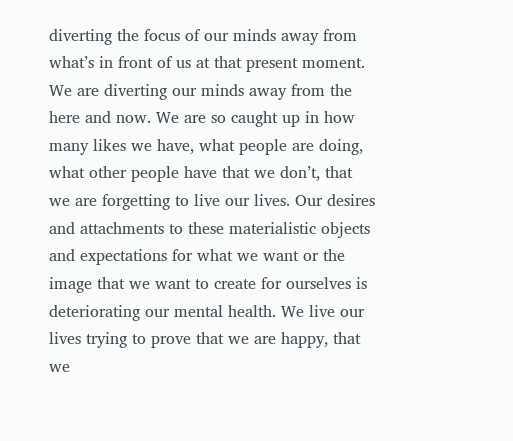diverting the focus of our minds away from what’s in front of us at that present moment. We are diverting our minds away from the here and now. We are so caught up in how many likes we have, what people are doing, what other people have that we don’t, that we are forgetting to live our lives. Our desires and attachments to these materialistic objects and expectations for what we want or the image that we want to create for ourselves is deteriorating our mental health. We live our lives trying to prove that we are happy, that we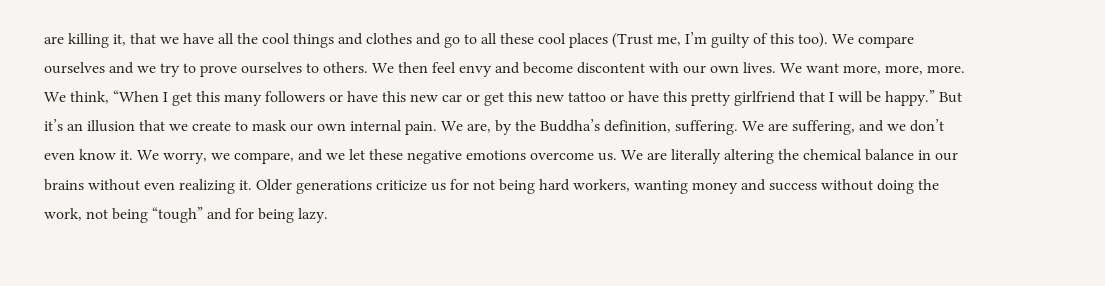are killing it, that we have all the cool things and clothes and go to all these cool places (Trust me, I’m guilty of this too). We compare ourselves and we try to prove ourselves to others. We then feel envy and become discontent with our own lives. We want more, more, more. We think, “When I get this many followers or have this new car or get this new tattoo or have this pretty girlfriend that I will be happy.” But it’s an illusion that we create to mask our own internal pain. We are, by the Buddha’s definition, suffering. We are suffering, and we don’t even know it. We worry, we compare, and we let these negative emotions overcome us. We are literally altering the chemical balance in our brains without even realizing it. Older generations criticize us for not being hard workers, wanting money and success without doing the work, not being “tough” and for being lazy.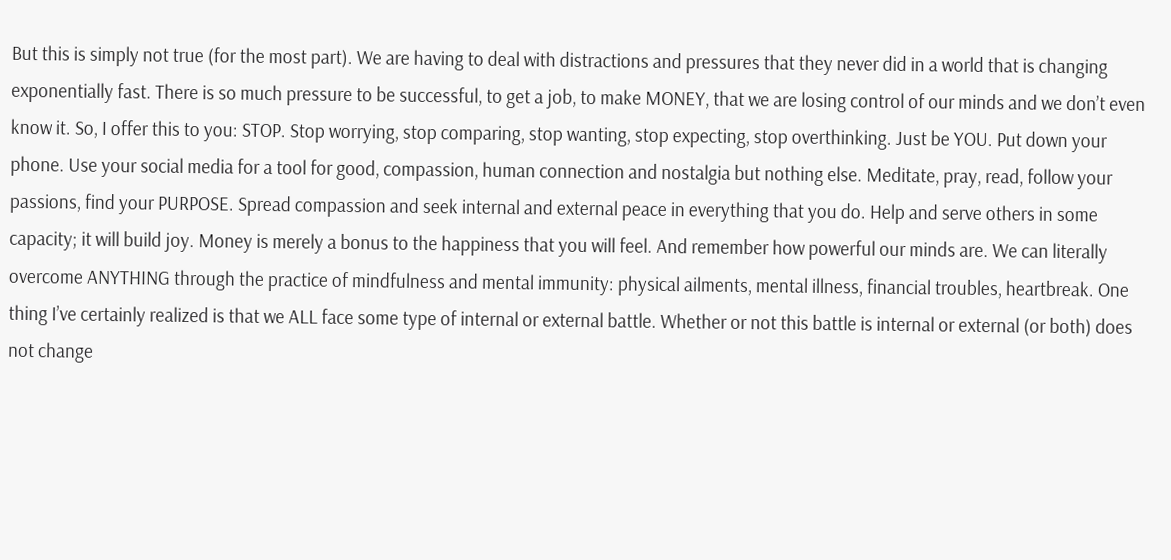But this is simply not true (for the most part). We are having to deal with distractions and pressures that they never did in a world that is changing exponentially fast. There is so much pressure to be successful, to get a job, to make MONEY, that we are losing control of our minds and we don’t even know it. So, I offer this to you: STOP. Stop worrying, stop comparing, stop wanting, stop expecting, stop overthinking. Just be YOU. Put down your phone. Use your social media for a tool for good, compassion, human connection and nostalgia but nothing else. Meditate, pray, read, follow your passions, find your PURPOSE. Spread compassion and seek internal and external peace in everything that you do. Help and serve others in some capacity; it will build joy. Money is merely a bonus to the happiness that you will feel. And remember how powerful our minds are. We can literally overcome ANYTHING through the practice of mindfulness and mental immunity: physical ailments, mental illness, financial troubles, heartbreak. One thing I’ve certainly realized is that we ALL face some type of internal or external battle. Whether or not this battle is internal or external (or both) does not change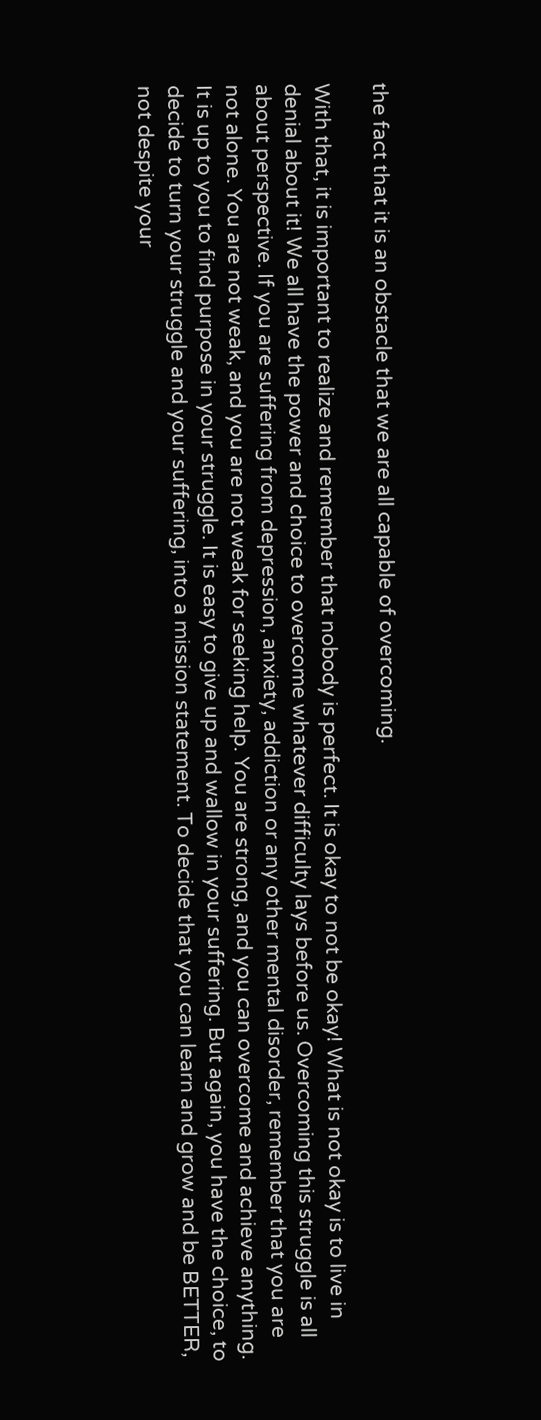the fact that it is an obstacle that we are all capable of overcoming.

With that, it is important to realize and remember that nobody is perfect. It is okay to not be okay! What is not okay is to live in denial about it! We all have the power and choice to overcome whatever difficulty lays before us. Overcoming this struggle is all about perspective. If you are suffering from depression, anxiety, addiction or any other mental disorder, remember that you are not alone. You are not weak, and you are not weak for seeking help. You are strong, and you can overcome and achieve anything. It is up to you to find purpose in your struggle. It is easy to give up and wallow in your suffering. But again, you have the choice, to decide to turn your struggle and your suffering, into a mission statement. To decide that you can learn and grow and be BETTER, not despite your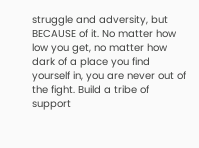struggle and adversity, but BECAUSE of it. No matter how low you get, no matter how dark of a place you find yourself in, you are never out of the fight. Build a tribe of support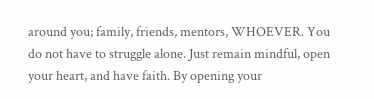around you; family, friends, mentors, WHOEVER. You do not have to struggle alone. Just remain mindful, open your heart, and have faith. By opening your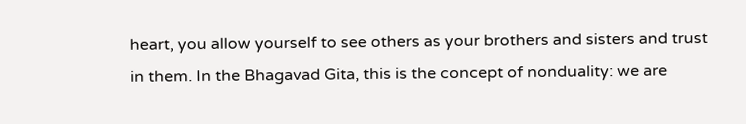heart, you allow yourself to see others as your brothers and sisters and trust in them. In the Bhagavad Gita, this is the concept of nonduality: we are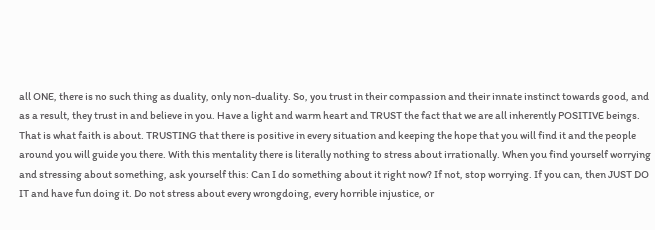all ONE, there is no such thing as duality, only non-duality. So, you trust in their compassion and their innate instinct towards good, and as a result, they trust in and believe in you. Have a light and warm heart and TRUST the fact that we are all inherently POSITIVE beings. That is what faith is about. TRUSTING that there is positive in every situation and keeping the hope that you will find it and the people around you will guide you there. With this mentality there is literally nothing to stress about irrationally. When you find yourself worrying and stressing about something, ask yourself this: Can I do something about it right now? If not, stop worrying. If you can, then JUST DO IT and have fun doing it. Do not stress about every wrongdoing, every horrible injustice, or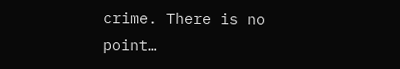crime. There is no point…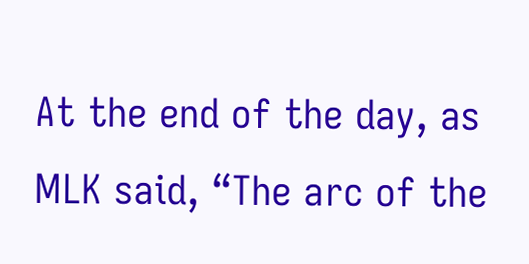At the end of the day, as MLK said, “The arc of the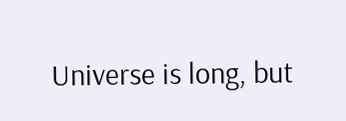Universe is long, but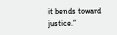it bends toward justice.”